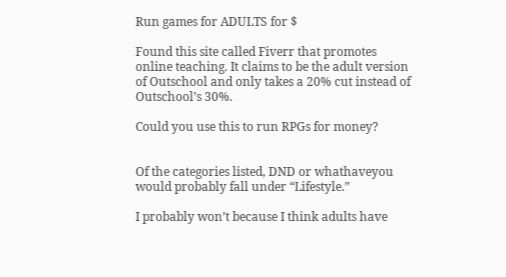Run games for ADULTS for $

Found this site called Fiverr that promotes online teaching. It claims to be the adult version of Outschool and only takes a 20% cut instead of Outschool’s 30%.

Could you use this to run RPGs for money?


Of the categories listed, DND or whathaveyou would probably fall under “Lifestyle.”

I probably won’t because I think adults have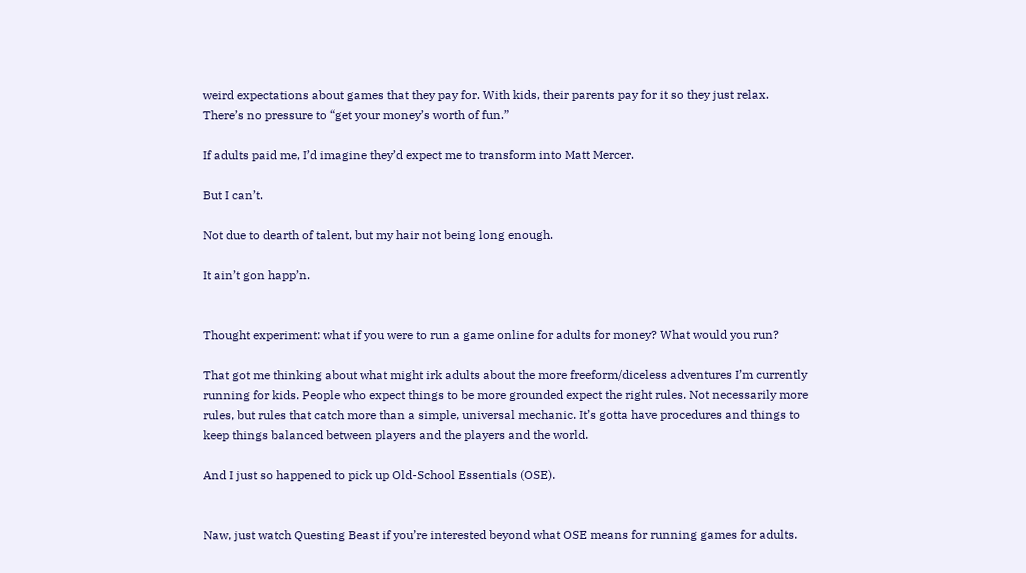weird expectations about games that they pay for. With kids, their parents pay for it so they just relax. There’s no pressure to “get your money’s worth of fun.”

If adults paid me, I’d imagine they’d expect me to transform into Matt Mercer.

But I can’t.

Not due to dearth of talent, but my hair not being long enough.

It ain’t gon happ’n.


Thought experiment: what if you were to run a game online for adults for money? What would you run?

That got me thinking about what might irk adults about the more freeform/diceless adventures I’m currently running for kids. People who expect things to be more grounded expect the right rules. Not necessarily more rules, but rules that catch more than a simple, universal mechanic. It’s gotta have procedures and things to keep things balanced between players and the players and the world.

And I just so happened to pick up Old-School Essentials (OSE).


Naw, just watch Questing Beast if you’re interested beyond what OSE means for running games for adults.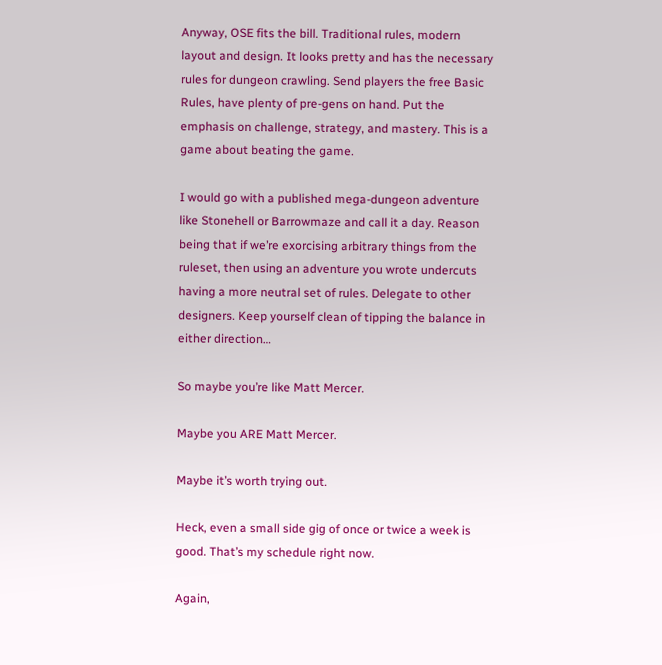Anyway, OSE fits the bill. Traditional rules, modern layout and design. It looks pretty and has the necessary rules for dungeon crawling. Send players the free Basic Rules, have plenty of pre-gens on hand. Put the emphasis on challenge, strategy, and mastery. This is a game about beating the game.

I would go with a published mega-dungeon adventure like Stonehell or Barrowmaze and call it a day. Reason being that if we’re exorcising arbitrary things from the ruleset, then using an adventure you wrote undercuts having a more neutral set of rules. Delegate to other designers. Keep yourself clean of tipping the balance in either direction…

So maybe you’re like Matt Mercer.

Maybe you ARE Matt Mercer.

Maybe it’s worth trying out.

Heck, even a small side gig of once or twice a week is good. That’s my schedule right now.

Again,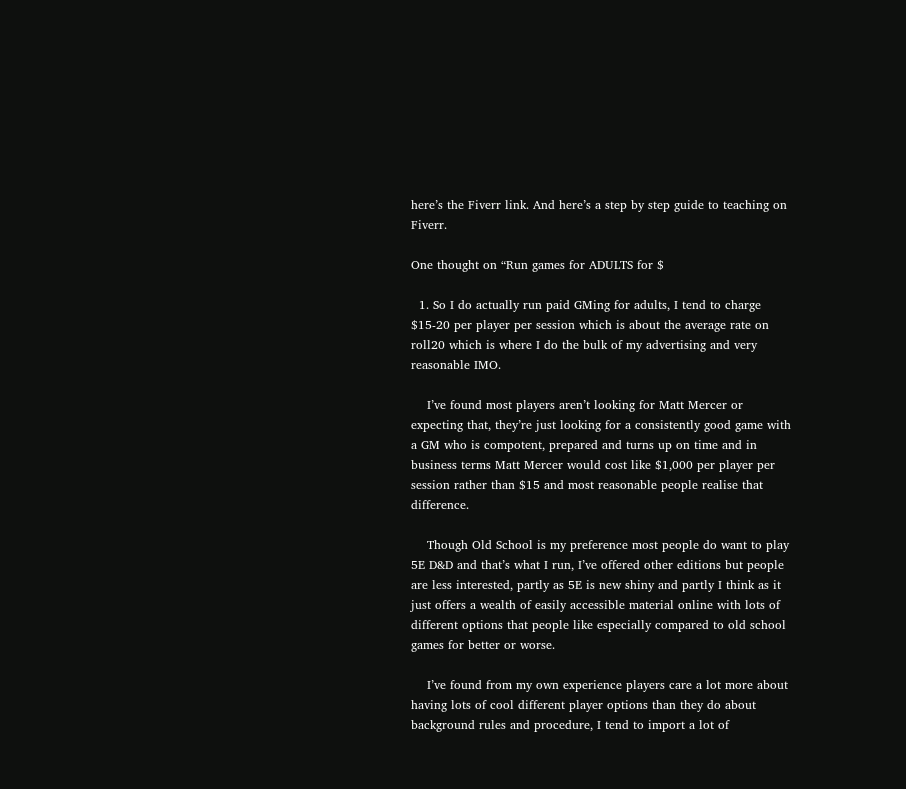here’s the Fiverr link. And here’s a step by step guide to teaching on Fiverr.

One thought on “Run games for ADULTS for $

  1. So I do actually run paid GMing for adults, I tend to charge $15-20 per player per session which is about the average rate on roll20 which is where I do the bulk of my advertising and very reasonable IMO.

    I’ve found most players aren’t looking for Matt Mercer or expecting that, they’re just looking for a consistently good game with a GM who is compotent, prepared and turns up on time and in business terms Matt Mercer would cost like $1,000 per player per session rather than $15 and most reasonable people realise that difference.

    Though Old School is my preference most people do want to play 5E D&D and that’s what I run, I’ve offered other editions but people are less interested, partly as 5E is new shiny and partly I think as it just offers a wealth of easily accessible material online with lots of different options that people like especially compared to old school games for better or worse.

    I’ve found from my own experience players care a lot more about having lots of cool different player options than they do about background rules and procedure, I tend to import a lot of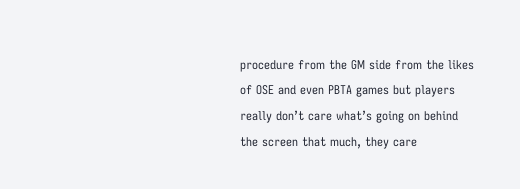procedure from the GM side from the likes of OSE and even PBTA games but players really don’t care what’s going on behind the screen that much, they care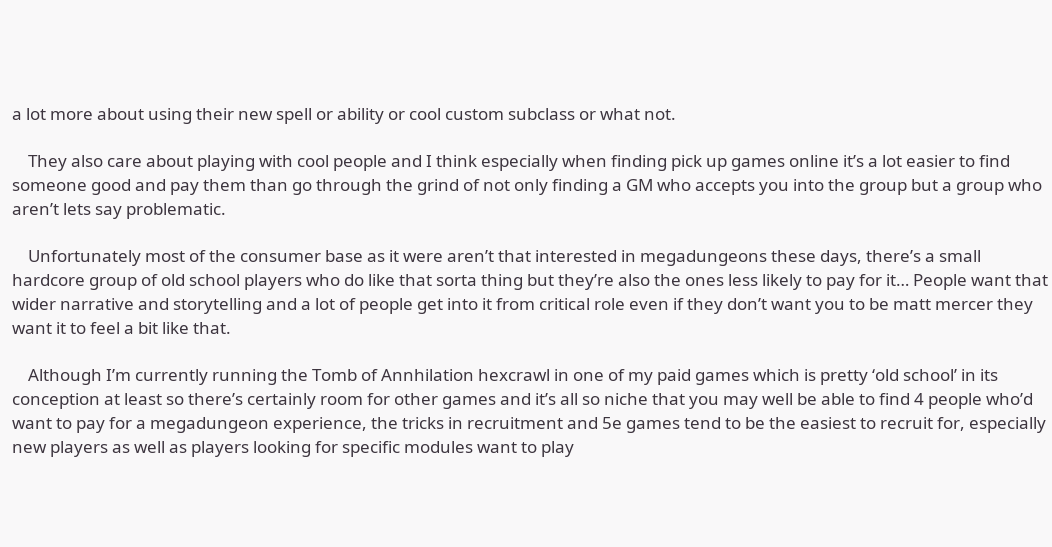a lot more about using their new spell or ability or cool custom subclass or what not.

    They also care about playing with cool people and I think especially when finding pick up games online it’s a lot easier to find someone good and pay them than go through the grind of not only finding a GM who accepts you into the group but a group who aren’t lets say problematic.

    Unfortunately most of the consumer base as it were aren’t that interested in megadungeons these days, there’s a small hardcore group of old school players who do like that sorta thing but they’re also the ones less likely to pay for it… People want that wider narrative and storytelling and a lot of people get into it from critical role even if they don’t want you to be matt mercer they want it to feel a bit like that.

    Although I’m currently running the Tomb of Annhilation hexcrawl in one of my paid games which is pretty ‘old school’ in its conception at least so there’s certainly room for other games and it’s all so niche that you may well be able to find 4 people who’d want to pay for a megadungeon experience, the tricks in recruitment and 5e games tend to be the easiest to recruit for, especially new players as well as players looking for specific modules want to play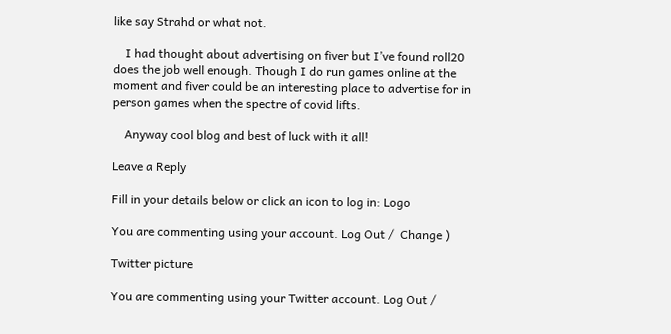like say Strahd or what not.

    I had thought about advertising on fiver but I’ve found roll20 does the job well enough. Though I do run games online at the moment and fiver could be an interesting place to advertise for in person games when the spectre of covid lifts.

    Anyway cool blog and best of luck with it all!

Leave a Reply

Fill in your details below or click an icon to log in: Logo

You are commenting using your account. Log Out /  Change )

Twitter picture

You are commenting using your Twitter account. Log Out /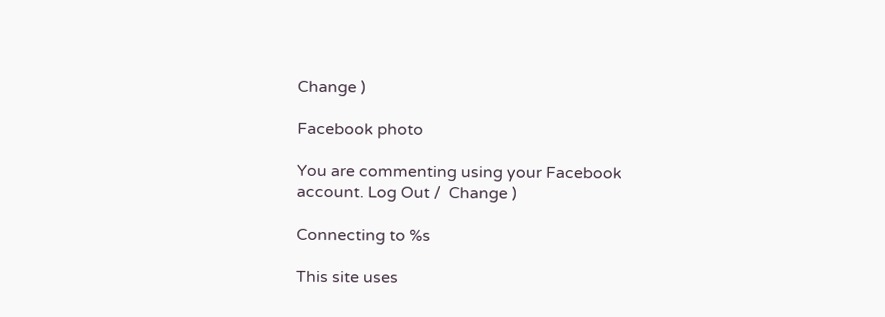Change )

Facebook photo

You are commenting using your Facebook account. Log Out /  Change )

Connecting to %s

This site uses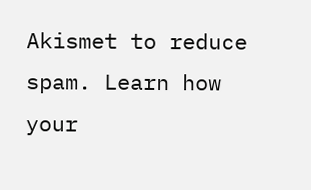Akismet to reduce spam. Learn how your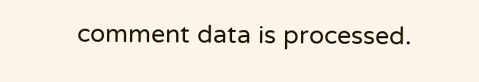comment data is processed.